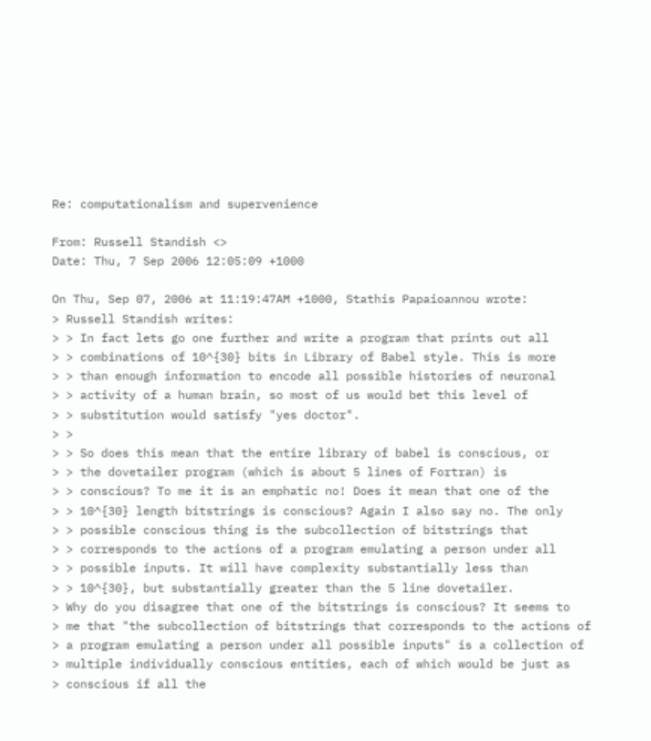Re: computationalism and supervenience

From: Russell Standish <>
Date: Thu, 7 Sep 2006 12:05:09 +1000

On Thu, Sep 07, 2006 at 11:19:47AM +1000, Stathis Papaioannou wrote:
> Russell Standish writes:
> > In fact lets go one further and write a program that prints out all
> > combinations of 10^{30} bits in Library of Babel style. This is more
> > than enough information to encode all possible histories of neuronal
> > activity of a human brain, so most of us would bet this level of
> > substitution would satisfy "yes doctor".
> >
> > So does this mean that the entire library of babel is conscious, or
> > the dovetailer program (which is about 5 lines of Fortran) is
> > conscious? To me it is an emphatic no! Does it mean that one of the
> > 10^{30} length bitstrings is conscious? Again I also say no. The only
> > possible conscious thing is the subcollection of bitstrings that
> > corresponds to the actions of a program emulating a person under all
> > possible inputs. It will have complexity substantially less than
> > 10^{30}, but substantially greater than the 5 line dovetailer.
> Why do you disagree that one of the bitstrings is conscious? It seems to
> me that "the subcollection of bitstrings that corresponds to the actions of
> a program emulating a person under all possible inputs" is a collection of
> multiple individually conscious entities, each of which would be just as
> conscious if all the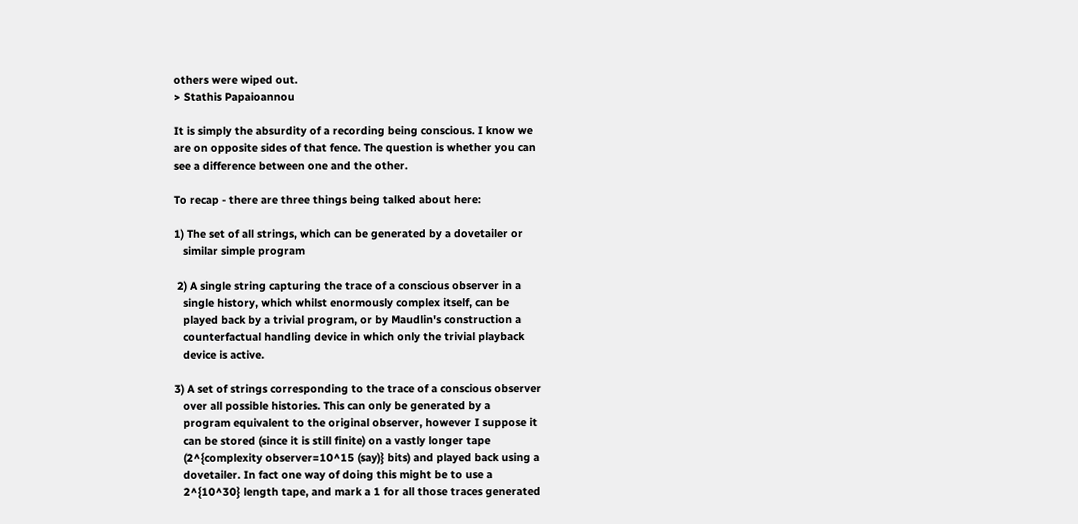others were wiped out.
> Stathis Papaioannou

It is simply the absurdity of a recording being conscious. I know we
are on opposite sides of that fence. The question is whether you can
see a difference between one and the other.

To recap - there are three things being talked about here:

1) The set of all strings, which can be generated by a dovetailer or
   similar simple program

 2) A single string capturing the trace of a conscious observer in a
   single history, which whilst enormously complex itself, can be
   played back by a trivial program, or by Maudlin's construction a
   counterfactual handling device in which only the trivial playback
   device is active.

3) A set of strings corresponding to the trace of a conscious observer
   over all possible histories. This can only be generated by a
   program equivalent to the original observer, however I suppose it
   can be stored (since it is still finite) on a vastly longer tape
   (2^{complexity observer=10^15 (say)} bits) and played back using a
   dovetailer. In fact one way of doing this might be to use a
   2^{10^30} length tape, and mark a 1 for all those traces generated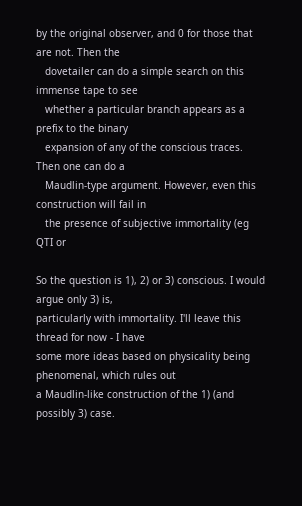by the original observer, and 0 for those that are not. Then the
   dovetailer can do a simple search on this immense tape to see
   whether a particular branch appears as a prefix to the binary
   expansion of any of the conscious traces. Then one can do a
   Maudlin-type argument. However, even this construction will fail in
   the presence of subjective immortality (eg QTI or

So the question is 1), 2) or 3) conscious. I would argue only 3) is,
particularly with immortality. I'll leave this thread for now - I have
some more ideas based on physicality being phenomenal, which rules out
a Maudlin-like construction of the 1) (and possibly 3) case.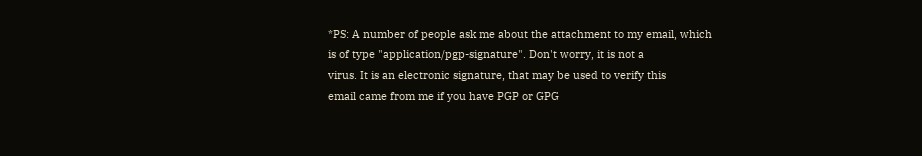*PS: A number of people ask me about the attachment to my email, which
is of type "application/pgp-signature". Don't worry, it is not a
virus. It is an electronic signature, that may be used to verify this
email came from me if you have PGP or GPG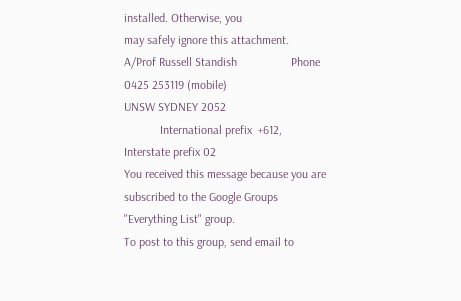installed. Otherwise, you
may safely ignore this attachment.
A/Prof Russell Standish                  Phone 0425 253119 (mobile)
UNSW SYDNEY 2052
            International prefix  +612, Interstate prefix 02
You received this message because you are subscribed to the Google Groups "Everything List" group.
To post to this group, send email to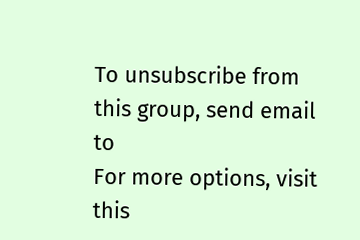To unsubscribe from this group, send email to
For more options, visit this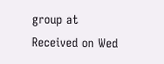group at
Received on Wed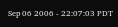Sep 06 2006 - 22:07:03 PDT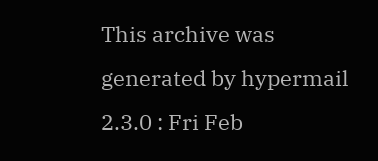This archive was generated by hypermail 2.3.0 : Fri Feb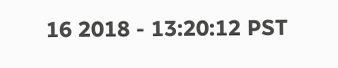16 2018 - 13:20:12 PST